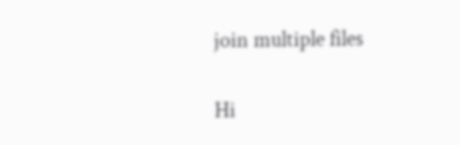join multiple files

Hi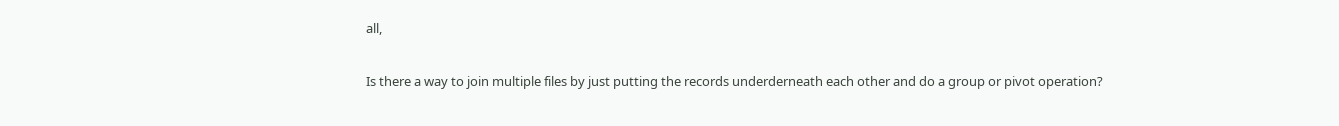all,

Is there a way to join multiple files by just putting the records underderneath each other and do a group or pivot operation?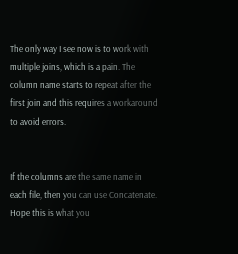The only way I see now is to work with multiple joins, which is a pain. The column name starts to repeat after the first join and this requires a workaround to avoid errors.


If the columns are the same name in each file, then you can use Concatenate. Hope this is what you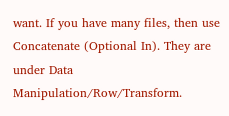want. If you have many files, then use Concatenate (Optional In). They are under Data Manipulation/Row/Transform.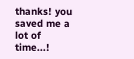thanks! you saved me a lot of time...!